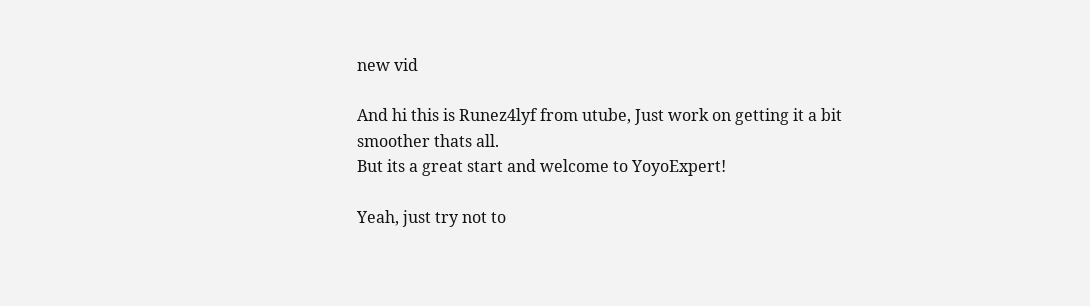new vid

And hi this is Runez4lyf from utube, Just work on getting it a bit smoother thats all.
But its a great start and welcome to YoyoExpert!

Yeah, just try not to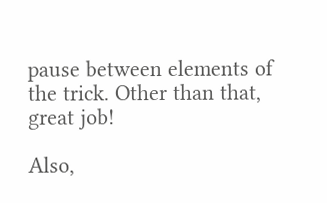pause between elements of the trick. Other than that, great job!

Also,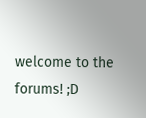welcome to the forums! ;D